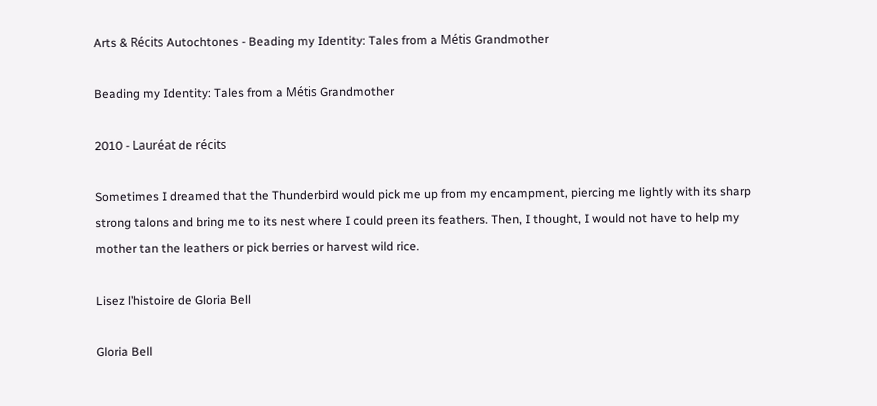Arts & Récits Autochtones - Beading my Identity: Tales from a Métis Grandmother

Beading my Identity: Tales from a Métis Grandmother

2010 - Lauréat de récits

Sometimes I dreamed that the Thunderbird would pick me up from my encampment, piercing me lightly with its sharp strong talons and bring me to its nest where I could preen its feathers. Then, I thought, I would not have to help my mother tan the leathers or pick berries or harvest wild rice.

Lisez l’histoire de Gloria Bell

Gloria Bell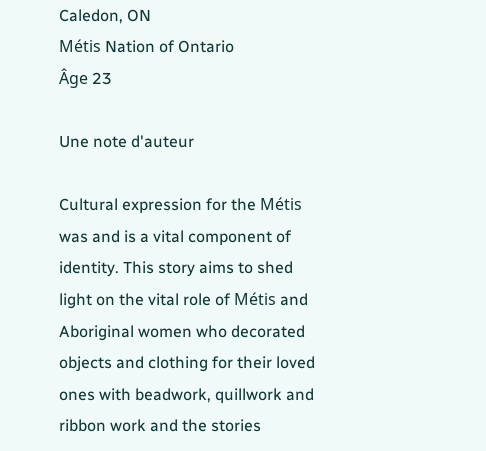Caledon, ON
Métis Nation of Ontario
Âge 23

Une note d'auteur

Cultural expression for the Métis was and is a vital component of identity. This story aims to shed light on the vital role of Métis and Aboriginal women who decorated objects and clothing for their loved ones with beadwork, quillwork and ribbon work and the stories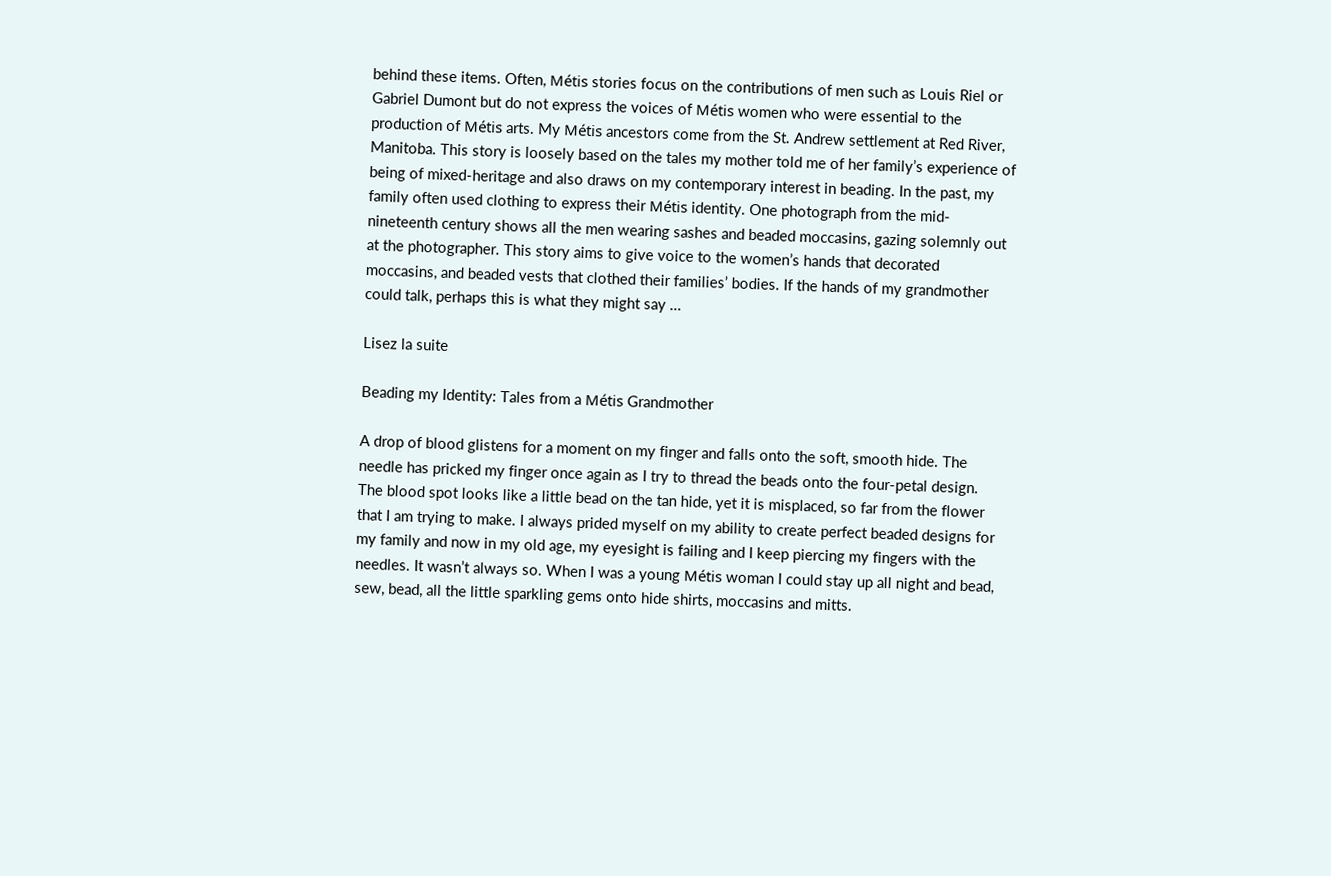behind these items. Often, Métis stories focus on the contributions of men such as Louis Riel or Gabriel Dumont but do not express the voices of Métis women who were essential to the production of Métis arts. My Métis ancestors come from the St. Andrew settlement at Red River, Manitoba. This story is loosely based on the tales my mother told me of her family’s experience of being of mixed-heritage and also draws on my contemporary interest in beading. In the past, my family often used clothing to express their Métis identity. One photograph from the mid-nineteenth century shows all the men wearing sashes and beaded moccasins, gazing solemnly out at the photographer. This story aims to give voice to the women’s hands that decorated moccasins, and beaded vests that clothed their families’ bodies. If the hands of my grandmother could talk, perhaps this is what they might say …

Lisez la suite

Beading my Identity: Tales from a Métis Grandmother

A drop of blood glistens for a moment on my finger and falls onto the soft, smooth hide. The needle has pricked my finger once again as I try to thread the beads onto the four-petal design. The blood spot looks like a little bead on the tan hide, yet it is misplaced, so far from the flower that I am trying to make. I always prided myself on my ability to create perfect beaded designs for my family and now in my old age, my eyesight is failing and I keep piercing my fingers with the needles. It wasn’t always so. When I was a young Métis woman I could stay up all night and bead, sew, bead, all the little sparkling gems onto hide shirts, moccasins and mitts.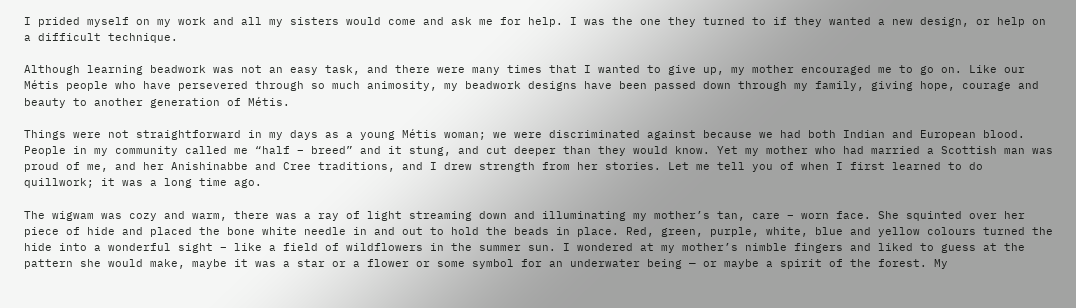I prided myself on my work and all my sisters would come and ask me for help. I was the one they turned to if they wanted a new design, or help on a difficult technique.

Although learning beadwork was not an easy task, and there were many times that I wanted to give up, my mother encouraged me to go on. Like our Métis people who have persevered through so much animosity, my beadwork designs have been passed down through my family, giving hope, courage and beauty to another generation of Métis.

Things were not straightforward in my days as a young Métis woman; we were discriminated against because we had both Indian and European blood. People in my community called me “half – breed” and it stung, and cut deeper than they would know. Yet my mother who had married a Scottish man was proud of me, and her Anishinabbe and Cree traditions, and I drew strength from her stories. Let me tell you of when I first learned to do quillwork; it was a long time ago.

The wigwam was cozy and warm, there was a ray of light streaming down and illuminating my mother’s tan, care – worn face. She squinted over her piece of hide and placed the bone white needle in and out to hold the beads in place. Red, green, purple, white, blue and yellow colours turned the hide into a wonderful sight – like a field of wildflowers in the summer sun. I wondered at my mother’s nimble fingers and liked to guess at the pattern she would make, maybe it was a star or a flower or some symbol for an underwater being — or maybe a spirit of the forest. My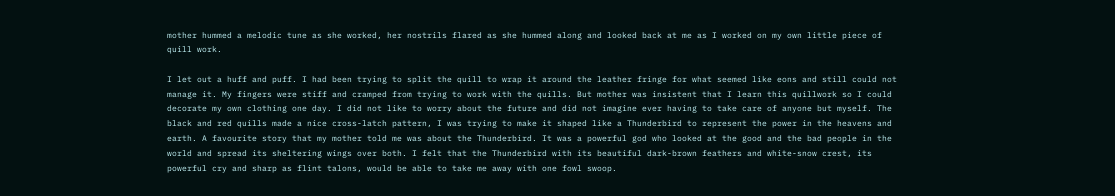mother hummed a melodic tune as she worked, her nostrils flared as she hummed along and looked back at me as I worked on my own little piece of quill work.

I let out a huff and puff. I had been trying to split the quill to wrap it around the leather fringe for what seemed like eons and still could not manage it. My fingers were stiff and cramped from trying to work with the quills. But mother was insistent that I learn this quillwork so I could decorate my own clothing one day. I did not like to worry about the future and did not imagine ever having to take care of anyone but myself. The black and red quills made a nice cross-latch pattern, I was trying to make it shaped like a Thunderbird to represent the power in the heavens and earth. A favourite story that my mother told me was about the Thunderbird. It was a powerful god who looked at the good and the bad people in the world and spread its sheltering wings over both. I felt that the Thunderbird with its beautiful dark-brown feathers and white-snow crest, its powerful cry and sharp as flint talons, would be able to take me away with one fowl swoop.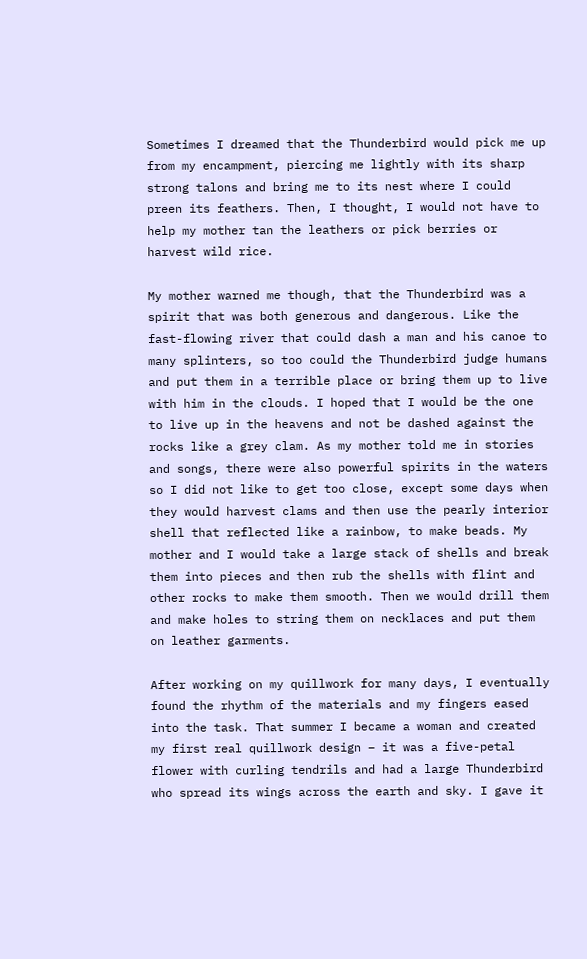Sometimes I dreamed that the Thunderbird would pick me up from my encampment, piercing me lightly with its sharp strong talons and bring me to its nest where I could preen its feathers. Then, I thought, I would not have to help my mother tan the leathers or pick berries or harvest wild rice.

My mother warned me though, that the Thunderbird was a spirit that was both generous and dangerous. Like the fast-flowing river that could dash a man and his canoe to many splinters, so too could the Thunderbird judge humans and put them in a terrible place or bring them up to live with him in the clouds. I hoped that I would be the one to live up in the heavens and not be dashed against the rocks like a grey clam. As my mother told me in stories and songs, there were also powerful spirits in the waters so I did not like to get too close, except some days when they would harvest clams and then use the pearly interior shell that reflected like a rainbow, to make beads. My mother and I would take a large stack of shells and break them into pieces and then rub the shells with flint and other rocks to make them smooth. Then we would drill them and make holes to string them on necklaces and put them on leather garments.

After working on my quillwork for many days, I eventually found the rhythm of the materials and my fingers eased into the task. That summer I became a woman and created my first real quillwork design – it was a five-petal flower with curling tendrils and had a large Thunderbird who spread its wings across the earth and sky. I gave it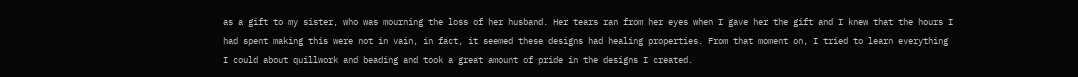as a gift to my sister, who was mourning the loss of her husband. Her tears ran from her eyes when I gave her the gift and I knew that the hours I had spent making this were not in vain, in fact, it seemed these designs had healing properties. From that moment on, I tried to learn everything I could about quillwork and beading and took a great amount of pride in the designs I created.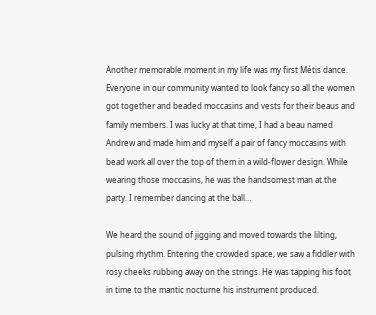Another memorable moment in my life was my first Métis dance. Everyone in our community wanted to look fancy so all the women got together and beaded moccasins and vests for their beaus and family members. I was lucky at that time, I had a beau named Andrew and made him and myself a pair of fancy moccasins with bead work all over the top of them in a wild-flower design. While wearing those moccasins, he was the handsomest man at the party. I remember dancing at the ball…

We heard the sound of jigging and moved towards the lilting, pulsing rhythm. Entering the crowded space, we saw a fiddler with rosy cheeks rubbing away on the strings. He was tapping his foot in time to the mantic nocturne his instrument produced.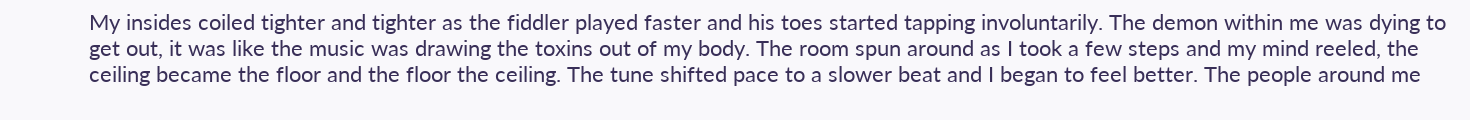My insides coiled tighter and tighter as the fiddler played faster and his toes started tapping involuntarily. The demon within me was dying to get out, it was like the music was drawing the toxins out of my body. The room spun around as I took a few steps and my mind reeled, the ceiling became the floor and the floor the ceiling. The tune shifted pace to a slower beat and I began to feel better. The people around me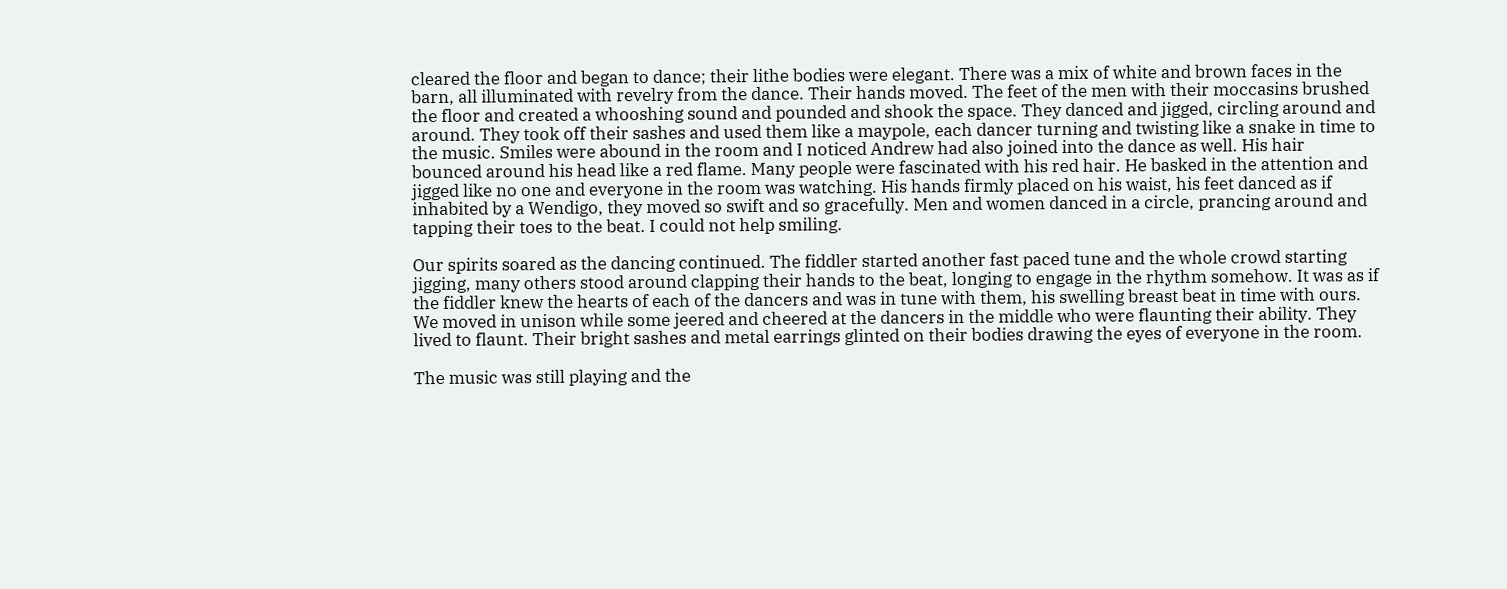cleared the floor and began to dance; their lithe bodies were elegant. There was a mix of white and brown faces in the barn, all illuminated with revelry from the dance. Their hands moved. The feet of the men with their moccasins brushed the floor and created a whooshing sound and pounded and shook the space. They danced and jigged, circling around and around. They took off their sashes and used them like a maypole, each dancer turning and twisting like a snake in time to the music. Smiles were abound in the room and I noticed Andrew had also joined into the dance as well. His hair bounced around his head like a red flame. Many people were fascinated with his red hair. He basked in the attention and jigged like no one and everyone in the room was watching. His hands firmly placed on his waist, his feet danced as if inhabited by a Wendigo, they moved so swift and so gracefully. Men and women danced in a circle, prancing around and tapping their toes to the beat. I could not help smiling.

Our spirits soared as the dancing continued. The fiddler started another fast paced tune and the whole crowd starting jigging, many others stood around clapping their hands to the beat, longing to engage in the rhythm somehow. It was as if the fiddler knew the hearts of each of the dancers and was in tune with them, his swelling breast beat in time with ours. We moved in unison while some jeered and cheered at the dancers in the middle who were flaunting their ability. They lived to flaunt. Their bright sashes and metal earrings glinted on their bodies drawing the eyes of everyone in the room.

The music was still playing and the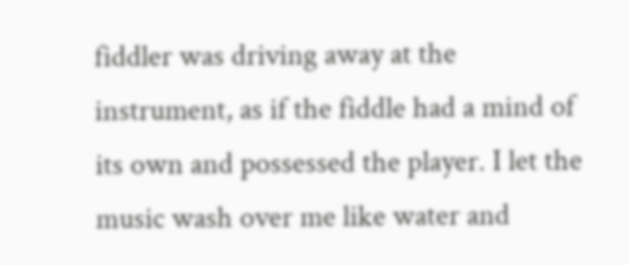fiddler was driving away at the instrument, as if the fiddle had a mind of its own and possessed the player. I let the music wash over me like water and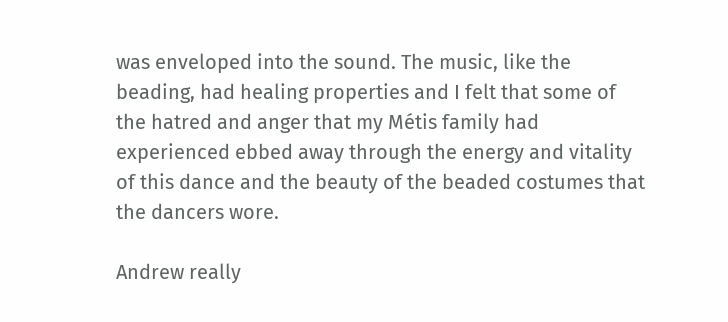was enveloped into the sound. The music, like the beading, had healing properties and I felt that some of the hatred and anger that my Métis family had experienced ebbed away through the energy and vitality of this dance and the beauty of the beaded costumes that the dancers wore.

Andrew really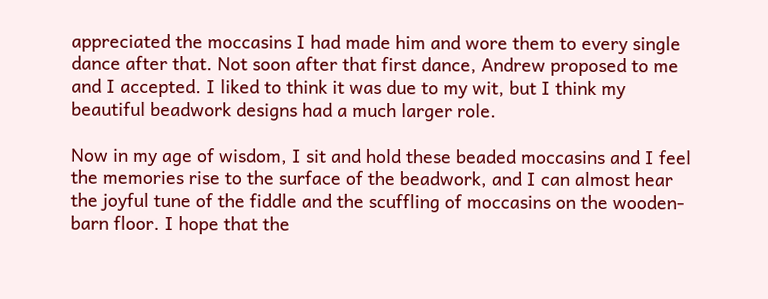appreciated the moccasins I had made him and wore them to every single dance after that. Not soon after that first dance, Andrew proposed to me and I accepted. I liked to think it was due to my wit, but I think my beautiful beadwork designs had a much larger role.

Now in my age of wisdom, I sit and hold these beaded moccasins and I feel the memories rise to the surface of the beadwork, and I can almost hear the joyful tune of the fiddle and the scuffling of moccasins on the wooden-barn floor. I hope that the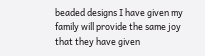beaded designs I have given my family will provide the same joy that they have given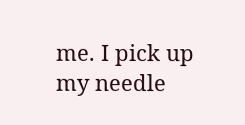me. I pick up my needle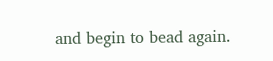and begin to bead again.